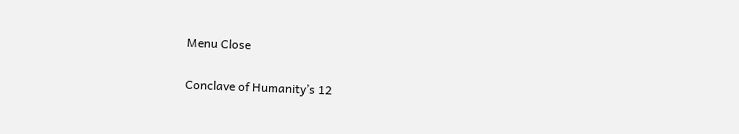Menu Close

Conclave of Humanity’s 12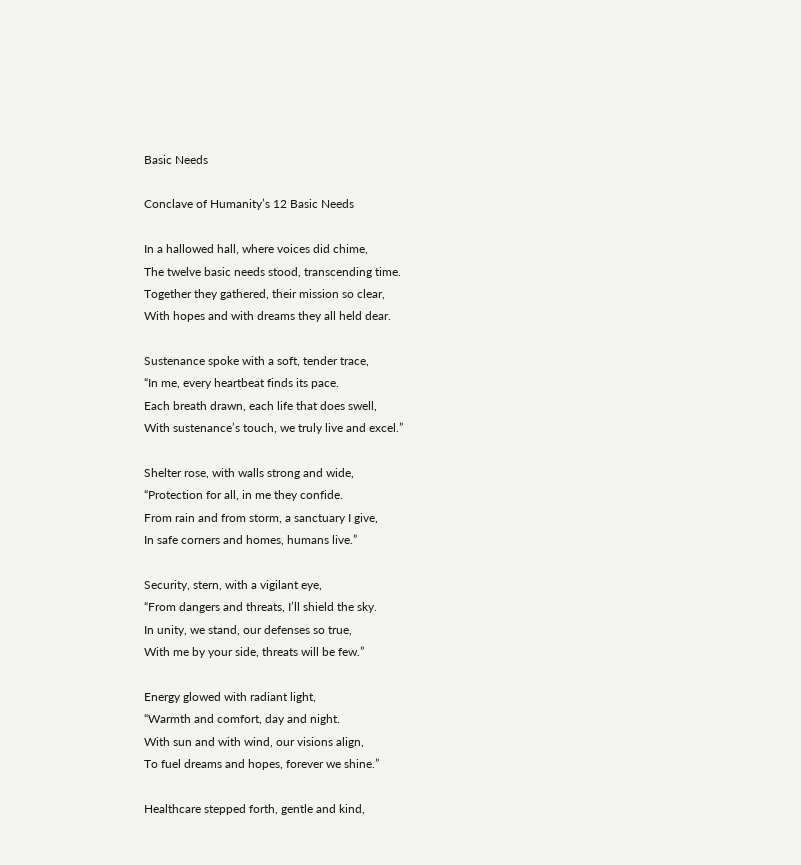Basic Needs

Conclave of Humanity’s 12 Basic Needs

In a hallowed hall, where voices did chime,
The twelve basic needs stood, transcending time.
Together they gathered, their mission so clear,
With hopes and with dreams they all held dear.

Sustenance spoke with a soft, tender trace,
“In me, every heartbeat finds its pace.
Each breath drawn, each life that does swell,
With sustenance’s touch, we truly live and excel.”

Shelter rose, with walls strong and wide,
“Protection for all, in me they confide.
From rain and from storm, a sanctuary I give,
In safe corners and homes, humans live.”

Security, stern, with a vigilant eye,
“From dangers and threats, I’ll shield the sky.
In unity, we stand, our defenses so true,
With me by your side, threats will be few.”

Energy glowed with radiant light,
“Warmth and comfort, day and night.
With sun and with wind, our visions align,
To fuel dreams and hopes, forever we shine.”

Healthcare stepped forth, gentle and kind,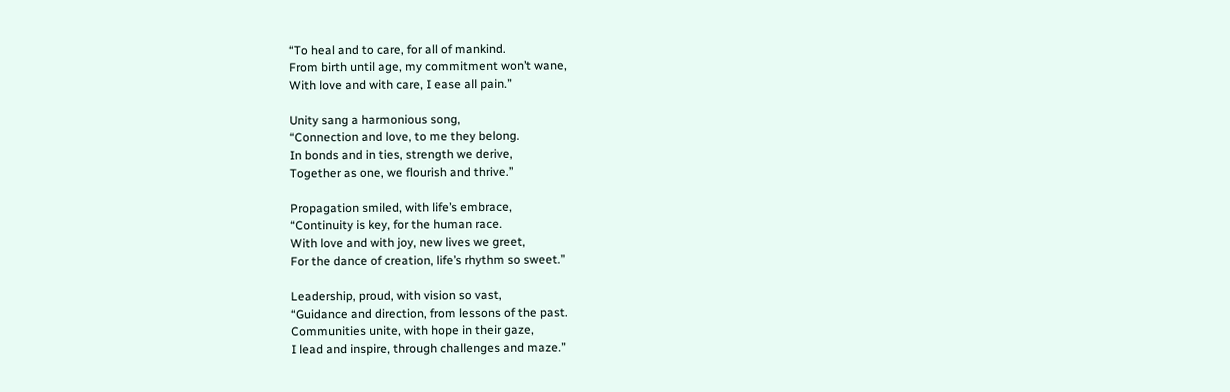“To heal and to care, for all of mankind.
From birth until age, my commitment won’t wane,
With love and with care, I ease all pain.”

Unity sang a harmonious song,
“Connection and love, to me they belong.
In bonds and in ties, strength we derive,
Together as one, we flourish and thrive.”

Propagation smiled, with life’s embrace,
“Continuity is key, for the human race.
With love and with joy, new lives we greet,
For the dance of creation, life’s rhythm so sweet.”

Leadership, proud, with vision so vast,
“Guidance and direction, from lessons of the past.
Communities unite, with hope in their gaze,
I lead and inspire, through challenges and maze.”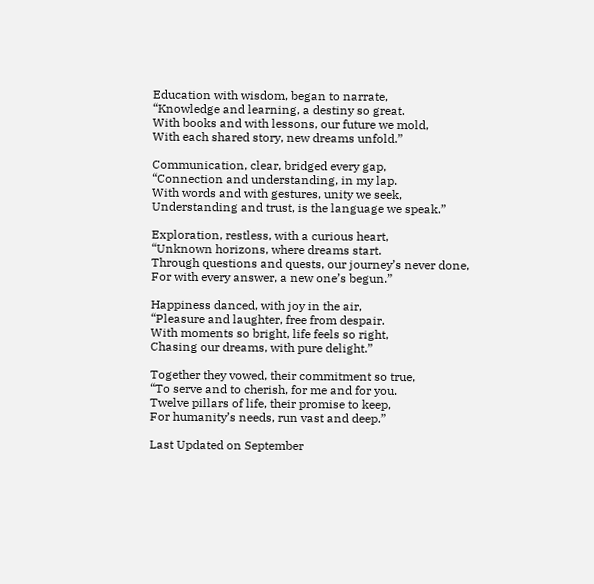Education with wisdom, began to narrate,
“Knowledge and learning, a destiny so great.
With books and with lessons, our future we mold,
With each shared story, new dreams unfold.”

Communication, clear, bridged every gap,
“Connection and understanding, in my lap.
With words and with gestures, unity we seek,
Understanding and trust, is the language we speak.”

Exploration, restless, with a curious heart,
“Unknown horizons, where dreams start.
Through questions and quests, our journey’s never done,
For with every answer, a new one’s begun.”

Happiness danced, with joy in the air,
“Pleasure and laughter, free from despair.
With moments so bright, life feels so right,
Chasing our dreams, with pure delight.”

Together they vowed, their commitment so true,
“To serve and to cherish, for me and for you.
Twelve pillars of life, their promise to keep,
For humanity’s needs, run vast and deep.”

Last Updated on September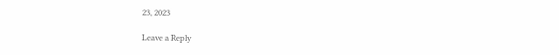23, 2023

Leave a Reply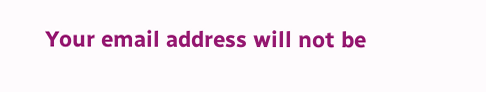Your email address will not be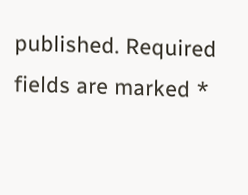published. Required fields are marked *